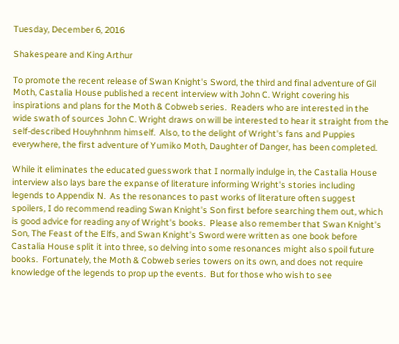Tuesday, December 6, 2016

Shakespeare and King Arthur

To promote the recent release of Swan Knight's Sword, the third and final adventure of Gil Moth, Castalia House published a recent interview with John C. Wright covering his inspirations and plans for the Moth & Cobweb series.  Readers who are interested in the wide swath of sources John C. Wright draws on will be interested to hear it straight from the self-described Houyhnhnm himself.  Also, to the delight of Wright's fans and Puppies everywhere, the first adventure of Yumiko Moth, Daughter of Danger, has been completed.

While it eliminates the educated guesswork that I normally indulge in, the Castalia House interview also lays bare the expanse of literature informing Wright's stories including legends to Appendix N.  As the resonances to past works of literature often suggest spoilers, I do recommend reading Swan Knight's Son first before searching them out, which is good advice for reading any of Wright's books.  Please also remember that Swan Knight's Son, The Feast of the Elfs, and Swan Knight's Sword were written as one book before Castalia House split it into three, so delving into some resonances might also spoil future books.  Fortunately, the Moth & Cobweb series towers on its own, and does not require knowledge of the legends to prop up the events.  But for those who wish to see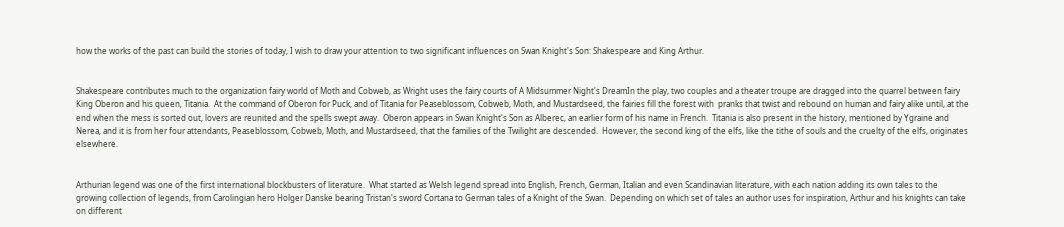how the works of the past can build the stories of today, I wish to draw your attention to two significant influences on Swan Knight's Son: Shakespeare and King Arthur.


Shakespeare contributes much to the organization fairy world of Moth and Cobweb, as Wright uses the fairy courts of A Midsummer Night's DreamIn the play, two couples and a theater troupe are dragged into the quarrel between fairy King Oberon and his queen, Titania.  At the command of Oberon for Puck, and of Titania for Peaseblossom, Cobweb, Moth, and Mustardseed, the fairies fill the forest with  pranks that twist and rebound on human and fairy alike until, at the end when the mess is sorted out, lovers are reunited and the spells swept away.  Oberon appears in Swan Knight's Son as Alberec, an earlier form of his name in French.  Titania is also present in the history, mentioned by Ygraine and Nerea, and it is from her four attendants, Peaseblossom, Cobweb, Moth, and Mustardseed, that the families of the Twilight are descended.  However, the second king of the elfs, like the tithe of souls and the cruelty of the elfs, originates elsewhere.


Arthurian legend was one of the first international blockbusters of literature.  What started as Welsh legend spread into English, French, German, Italian and even Scandinavian literature, with each nation adding its own tales to the growing collection of legends, from Carolingian hero Holger Danske bearing Tristan's sword Cortana to German tales of a Knight of the Swan.  Depending on which set of tales an author uses for inspiration, Arthur and his knights can take on different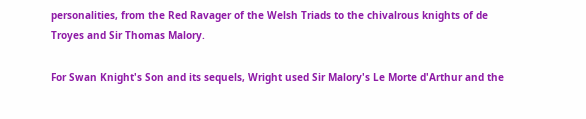personalities, from the Red Ravager of the Welsh Triads to the chivalrous knights of de Troyes and Sir Thomas Malory.

For Swan Knight's Son and its sequels, Wright used Sir Malory's Le Morte d'Arthur and the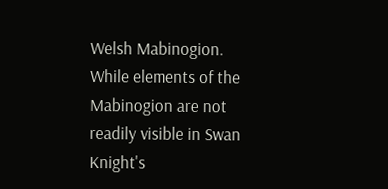Welsh Mabinogion.  While elements of the Mabinogion are not readily visible in Swan Knight's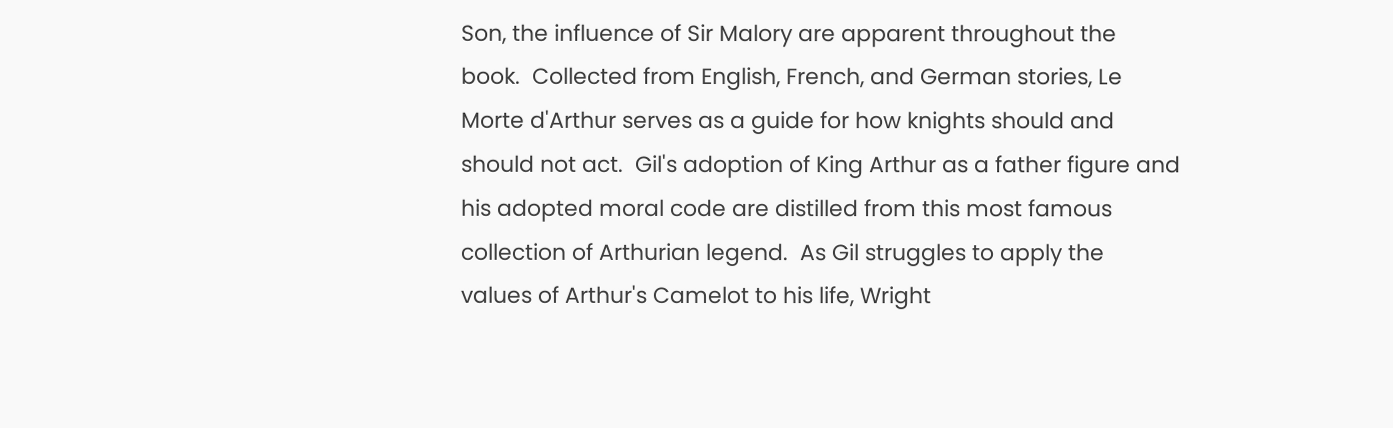Son, the influence of Sir Malory are apparent throughout the book.  Collected from English, French, and German stories, Le Morte d'Arthur serves as a guide for how knights should and should not act.  Gil's adoption of King Arthur as a father figure and his adopted moral code are distilled from this most famous collection of Arthurian legend.  As Gil struggles to apply the values of Arthur's Camelot to his life, Wright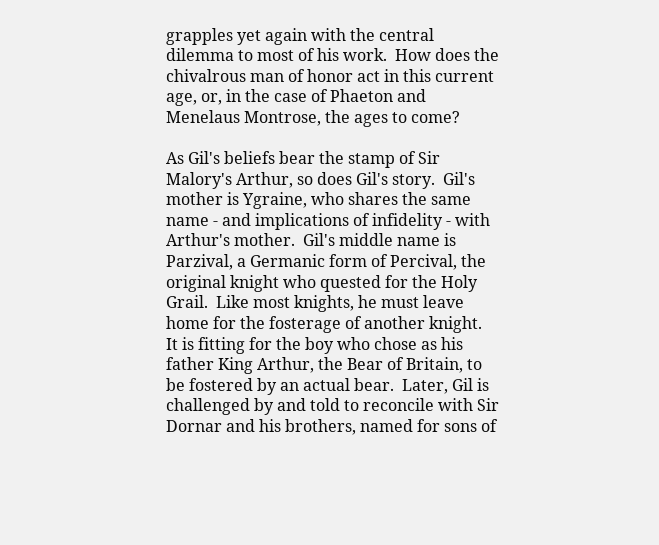grapples yet again with the central dilemma to most of his work.  How does the chivalrous man of honor act in this current age, or, in the case of Phaeton and Menelaus Montrose, the ages to come?

As Gil's beliefs bear the stamp of Sir Malory's Arthur, so does Gil's story.  Gil's mother is Ygraine, who shares the same name - and implications of infidelity - with Arthur's mother.  Gil's middle name is Parzival, a Germanic form of Percival, the original knight who quested for the Holy Grail.  Like most knights, he must leave home for the fosterage of another knight.  It is fitting for the boy who chose as his father King Arthur, the Bear of Britain, to be fostered by an actual bear.  Later, Gil is challenged by and told to reconcile with Sir Dornar and his brothers, named for sons of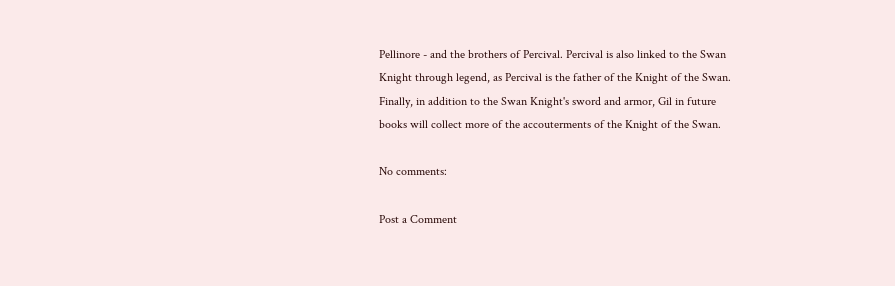Pellinore - and the brothers of Percival. Percival is also linked to the Swan Knight through legend, as Percival is the father of the Knight of the Swan.  Finally, in addition to the Swan Knight's sword and armor, Gil in future books will collect more of the accouterments of the Knight of the Swan.

No comments:

Post a Comment